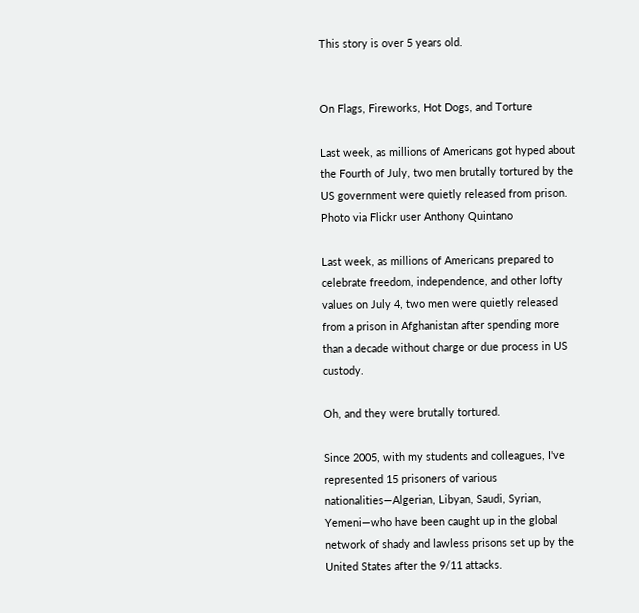This story is over 5 years old.


On Flags, Fireworks, Hot Dogs, and Torture

Last week, as millions of Americans got hyped about the Fourth of July, two men brutally tortured by the US government were quietly released from prison.
Photo via Flickr user Anthony Quintano

Last week, as millions of Americans prepared to celebrate freedom, independence, and other lofty values on July 4, two men were quietly released from a prison in Afghanistan after spending more than a decade without charge or due process in US custody.

Oh, and they were brutally tortured.

Since 2005, with my students and colleagues, I've represented 15 prisoners of various nationalities—Algerian, Libyan, Saudi, Syrian, Yemeni—who have been caught up in the global network of shady and lawless prisons set up by the United States after the 9/11 attacks.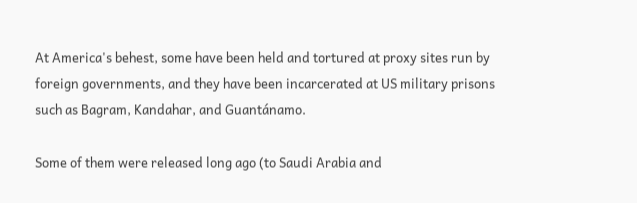At America's behest, some have been held and tortured at proxy sites run by foreign governments, and they have been incarcerated at US military prisons such as Bagram, Kandahar, and Guantánamo.

Some of them were released long ago (to Saudi Arabia and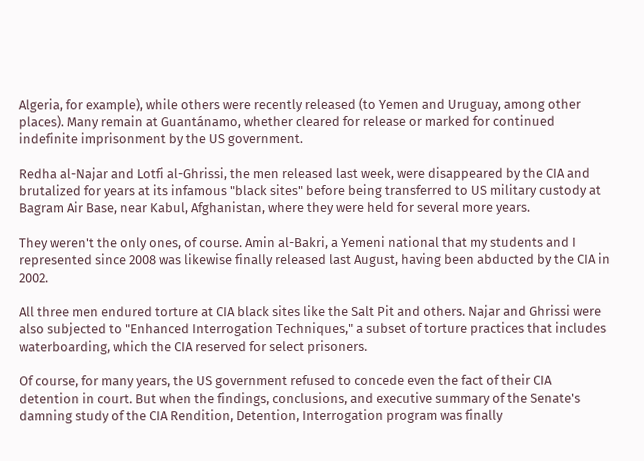Algeria, for example), while others were recently released (to Yemen and Uruguay, among other places). Many remain at Guantánamo, whether cleared for release or marked for continued indefinite imprisonment by the US government.

Redha al-Najar and Lotfi al-Ghrissi, the men released last week, were disappeared by the CIA and brutalized for years at its infamous "black sites" before being transferred to US military custody at Bagram Air Base, near Kabul, Afghanistan, where they were held for several more years.

They weren't the only ones, of course. Amin al-Bakri, a Yemeni national that my students and I represented since 2008 was likewise finally released last August, having been abducted by the CIA in 2002.

All three men endured torture at CIA black sites like the Salt Pit and others. Najar and Ghrissi were also subjected to "Enhanced Interrogation Techniques," a subset of torture practices that includes waterboarding, which the CIA reserved for select prisoners.

Of course, for many years, the US government refused to concede even the fact of their CIA detention in court. But when the findings, conclusions, and executive summary of the Senate's damning study of the CIA Rendition, Detention, Interrogation program was finally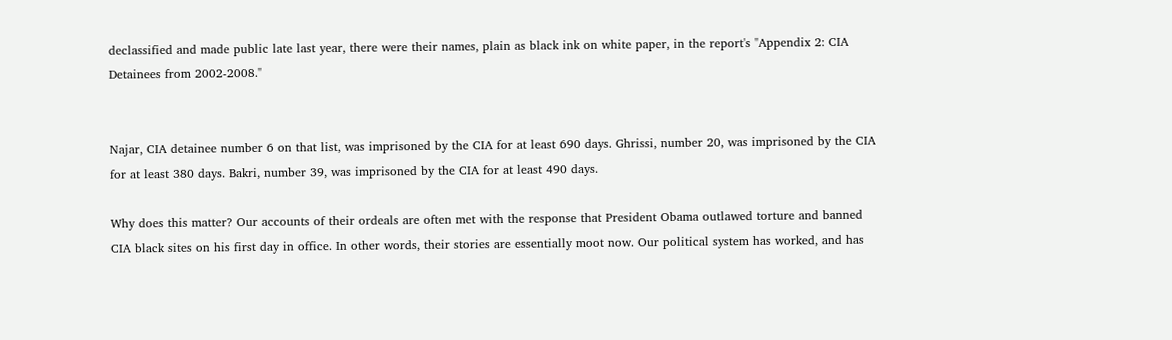declassified and made public late last year, there were their names, plain as black ink on white paper, in the report's "Appendix 2: CIA Detainees from 2002-2008."


Najar, CIA detainee number 6 on that list, was imprisoned by the CIA for at least 690 days. Ghrissi, number 20, was imprisoned by the CIA for at least 380 days. Bakri, number 39, was imprisoned by the CIA for at least 490 days.

Why does this matter? Our accounts of their ordeals are often met with the response that President Obama outlawed torture and banned CIA black sites on his first day in office. In other words, their stories are essentially moot now. Our political system has worked, and has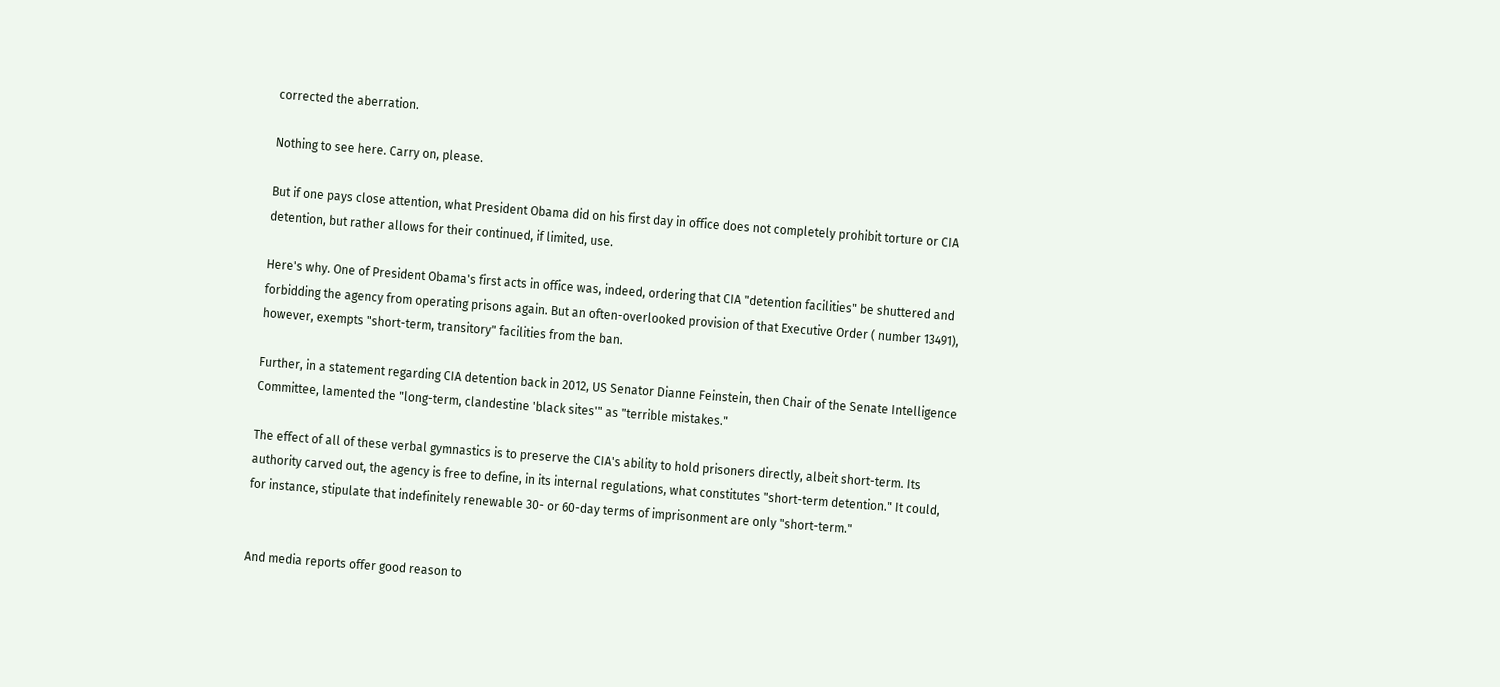corrected the aberration.

Nothing to see here. Carry on, please.

But if one pays close attention, what President Obama did on his first day in office does not completely prohibit torture or CIA detention, but rather allows for their continued, if limited, use.

Here's why. One of President Obama's first acts in office was, indeed, ordering that CIA "detention facilities" be shuttered and forbidding the agency from operating prisons again. But an often-overlooked provision of that Executive Order ( number 13491), however, exempts "short-term, transitory" facilities from the ban.

Further, in a statement regarding CIA detention back in 2012, US Senator Dianne Feinstein, then Chair of the Senate Intelligence Committee, lamented the "long-term, clandestine 'black sites'" as "terrible mistakes."

The effect of all of these verbal gymnastics is to preserve the CIA's ability to hold prisoners directly, albeit short-term. Its authority carved out, the agency is free to define, in its internal regulations, what constitutes "short-term detention." It could, for instance, stipulate that indefinitely renewable 30- or 60-day terms of imprisonment are only "short-term."


And media reports offer good reason to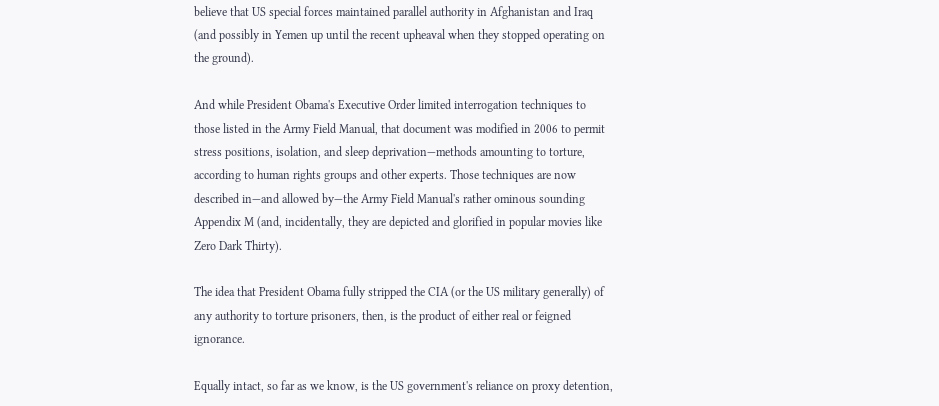believe that US special forces maintained parallel authority in Afghanistan and Iraq (and possibly in Yemen up until the recent upheaval when they stopped operating on the ground).

And while President Obama's Executive Order limited interrogation techniques to those listed in the Army Field Manual, that document was modified in 2006 to permit stress positions, isolation, and sleep deprivation—methods amounting to torture, according to human rights groups and other experts. Those techniques are now described in—and allowed by—the Army Field Manual's rather ominous sounding Appendix M (and, incidentally, they are depicted and glorified in popular movies like Zero Dark Thirty).

The idea that President Obama fully stripped the CIA (or the US military generally) of any authority to torture prisoners, then, is the product of either real or feigned ignorance.

Equally intact, so far as we know, is the US government's reliance on proxy detention,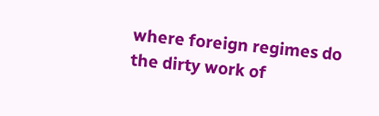where foreign regimes do the dirty work of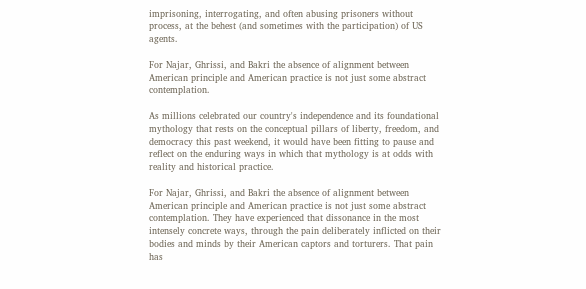imprisoning, interrogating, and often abusing prisoners without process, at the behest (and sometimes with the participation) of US agents.

For Najar, Ghrissi, and Bakri the absence of alignment between American principle and American practice is not just some abstract contemplation.

As millions celebrated our country's independence and its foundational mythology that rests on the conceptual pillars of liberty, freedom, and democracy this past weekend, it would have been fitting to pause and reflect on the enduring ways in which that mythology is at odds with reality and historical practice.

For Najar, Ghrissi, and Bakri the absence of alignment between American principle and American practice is not just some abstract contemplation. They have experienced that dissonance in the most intensely concrete ways, through the pain deliberately inflicted on their bodies and minds by their American captors and torturers. That pain has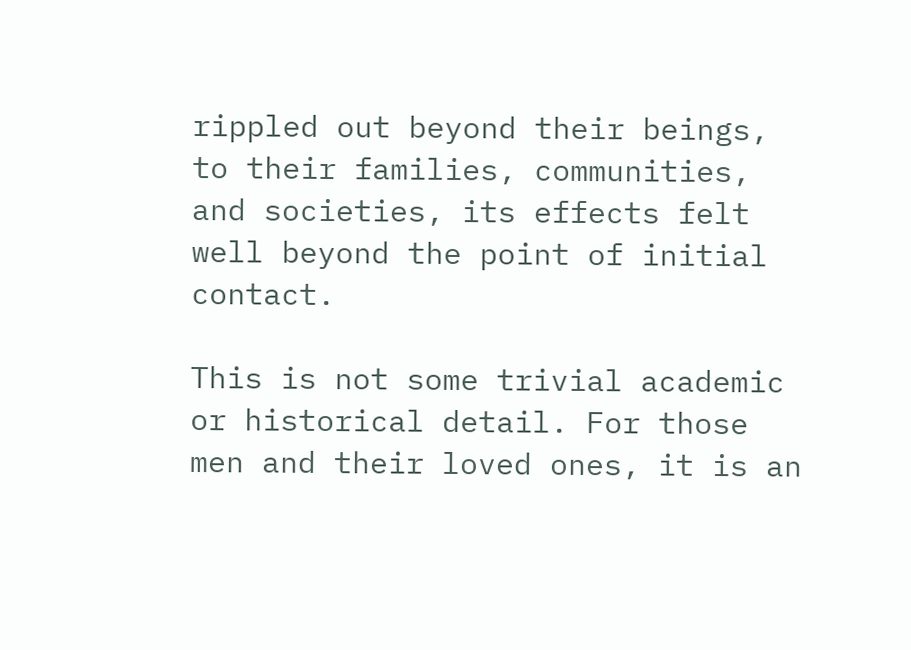rippled out beyond their beings, to their families, communities, and societies, its effects felt well beyond the point of initial contact.

This is not some trivial academic or historical detail. For those men and their loved ones, it is an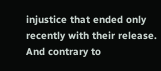injustice that ended only recently with their release. And contrary to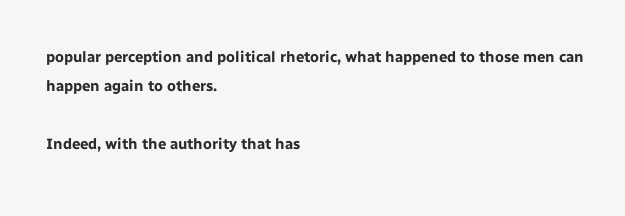popular perception and political rhetoric, what happened to those men can happen again to others.

Indeed, with the authority that has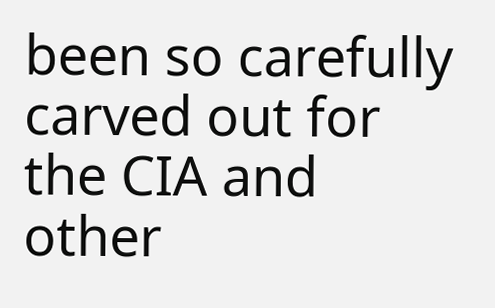been so carefully carved out for the CIA and other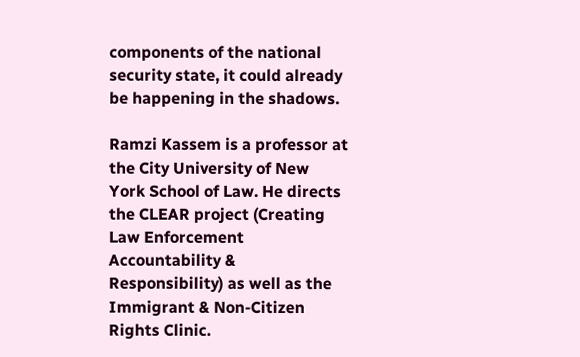components of the national security state, it could already be happening in the shadows.

Ramzi Kassem is a professor at the City University of New York School of Law. He directs the CLEAR project (Creating Law Enforcement Accountability & Responsibility) as well as the Immigrant & Non-Citizen Rights Clinic.